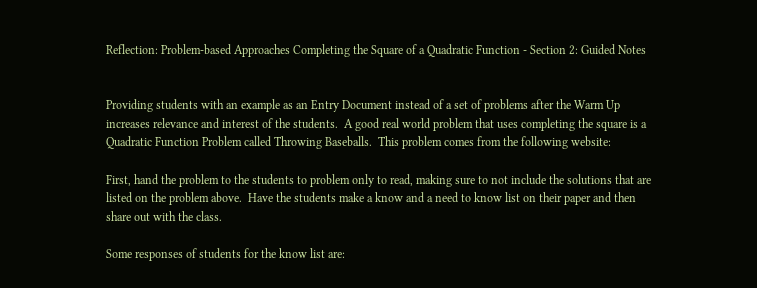Reflection: Problem-based Approaches Completing the Square of a Quadratic Function - Section 2: Guided Notes


Providing students with an example as an Entry Document instead of a set of problems after the Warm Up increases relevance and interest of the students.  A good real world problem that uses completing the square is a Quadratic Function Problem called Throwing Baseballs.  This problem comes from the following website:

First, hand the problem to the students to problem only to read, making sure to not include the solutions that are listed on the problem above.  Have the students make a know and a need to know list on their paper and then share out with the class.

Some responses of students for the know list are: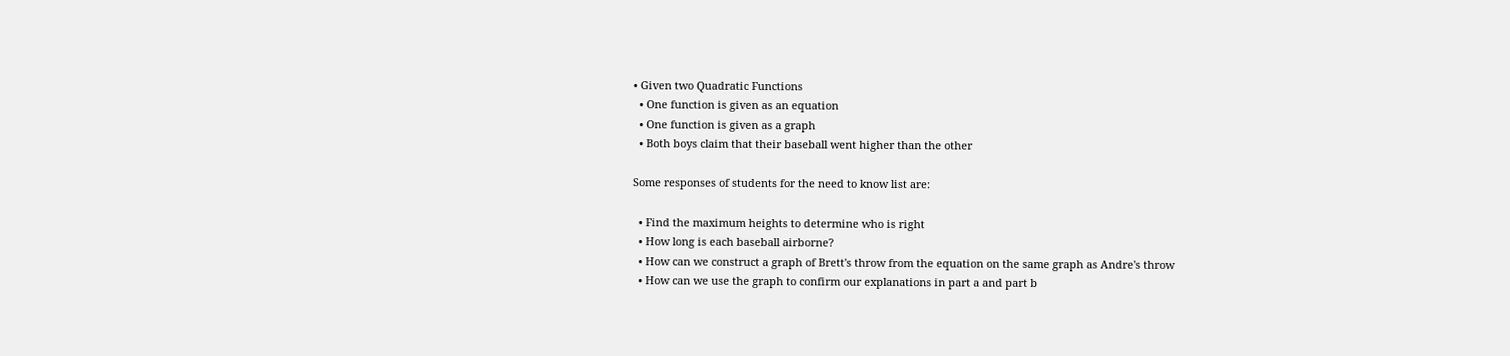• Given two Quadratic Functions
  • One function is given as an equation
  • One function is given as a graph
  • Both boys claim that their baseball went higher than the other

Some responses of students for the need to know list are:

  • Find the maximum heights to determine who is right
  • How long is each baseball airborne?
  • How can we construct a graph of Brett's throw from the equation on the same graph as Andre's throw
  • How can we use the graph to confirm our explanations in part a and part b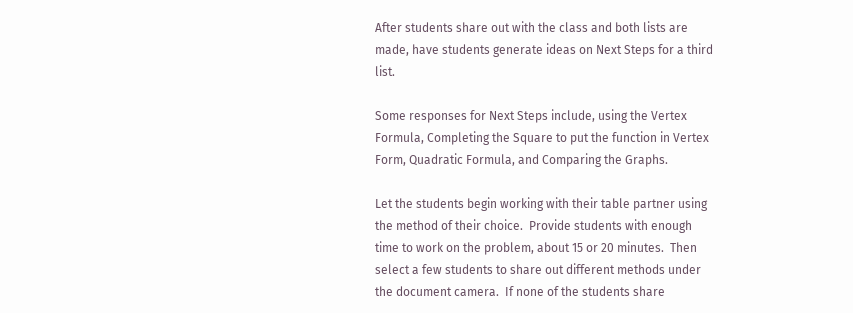After students share out with the class and both lists are made, have students generate ideas on Next Steps for a third list.

Some responses for Next Steps include, using the Vertex Formula, Completing the Square to put the function in Vertex Form, Quadratic Formula, and Comparing the Graphs.

Let the students begin working with their table partner using the method of their choice.  Provide students with enough time to work on the problem, about 15 or 20 minutes.  Then select a few students to share out different methods under the document camera.  If none of the students share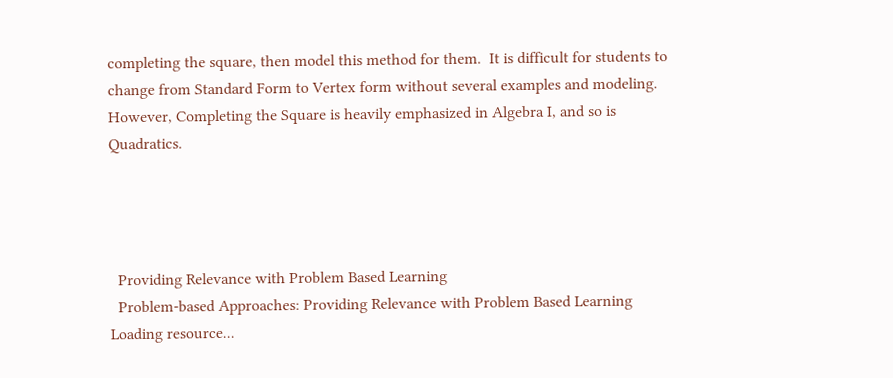completing the square, then model this method for them.  It is difficult for students to change from Standard Form to Vertex form without several examples and modeling.  However, Completing the Square is heavily emphasized in Algebra I, and so is Quadratics.




  Providing Relevance with Problem Based Learning
  Problem-based Approaches: Providing Relevance with Problem Based Learning
Loading resource...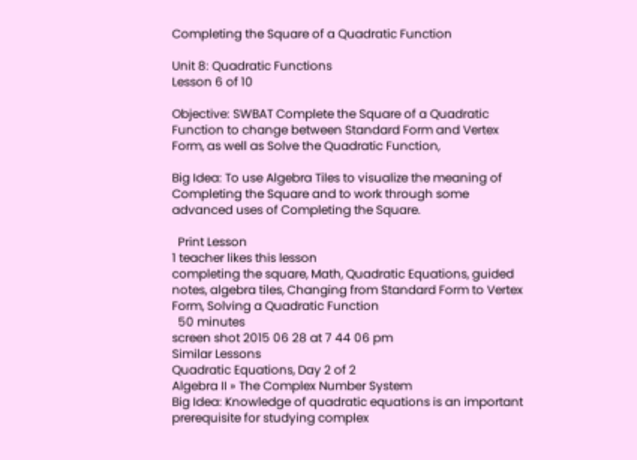Completing the Square of a Quadratic Function

Unit 8: Quadratic Functions
Lesson 6 of 10

Objective: SWBAT Complete the Square of a Quadratic Function to change between Standard Form and Vertex Form, as well as Solve the Quadratic Function,

Big Idea: To use Algebra Tiles to visualize the meaning of Completing the Square and to work through some advanced uses of Completing the Square.

  Print Lesson
1 teacher likes this lesson
completing the square, Math, Quadratic Equations, guided notes, algebra tiles, Changing from Standard Form to Vertex Form, Solving a Quadratic Function
  50 minutes
screen shot 2015 06 28 at 7 44 06 pm
Similar Lessons
Quadratic Equations, Day 2 of 2
Algebra II » The Complex Number System
Big Idea: Knowledge of quadratic equations is an important prerequisite for studying complex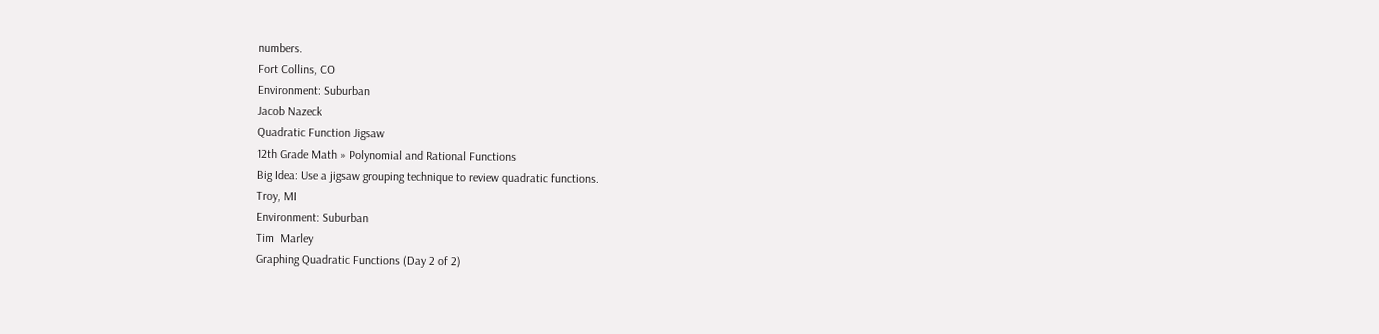numbers.
Fort Collins, CO
Environment: Suburban
Jacob Nazeck
Quadratic Function Jigsaw
12th Grade Math » Polynomial and Rational Functions
Big Idea: Use a jigsaw grouping technique to review quadratic functions.
Troy, MI
Environment: Suburban
Tim  Marley
Graphing Quadratic Functions (Day 2 of 2)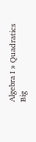Algebra I » Quadratics
Big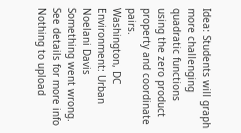Idea: Students will graph more challenging quadratic functions using the zero product property and coordinate pairs.
Washington, DC
Environment: Urban
Noelani Davis
Something went wrong. See details for more info
Nothing to upload